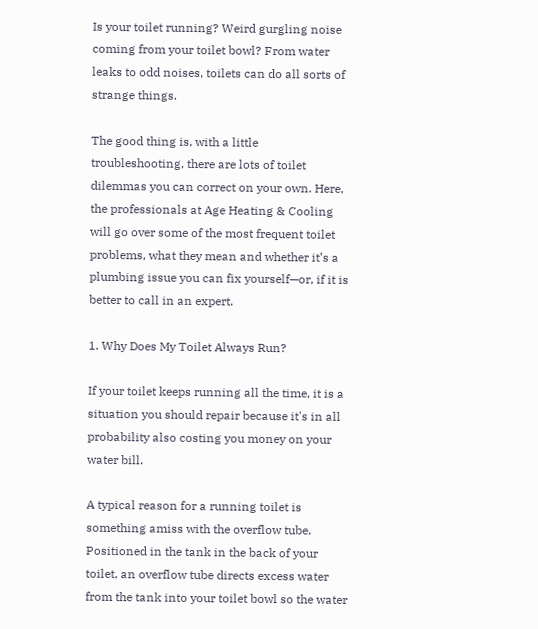Is your toilet running? Weird gurgling noise coming from your toilet bowl? From water leaks to odd noises, toilets can do all sorts of strange things.

The good thing is, with a little troubleshooting, there are lots of toilet dilemmas you can correct on your own. Here, the professionals at Age Heating & Cooling will go over some of the most frequent toilet problems, what they mean and whether it’s a plumbing issue you can fix yourself—or, if it is better to call in an expert.

1. Why Does My Toilet Always Run?

If your toilet keeps running all the time, it is a situation you should repair because it's in all probability also costing you money on your water bill.

A typical reason for a running toilet is something amiss with the overflow tube. Positioned in the tank in the back of your toilet, an overflow tube directs excess water from the tank into your toilet bowl so the water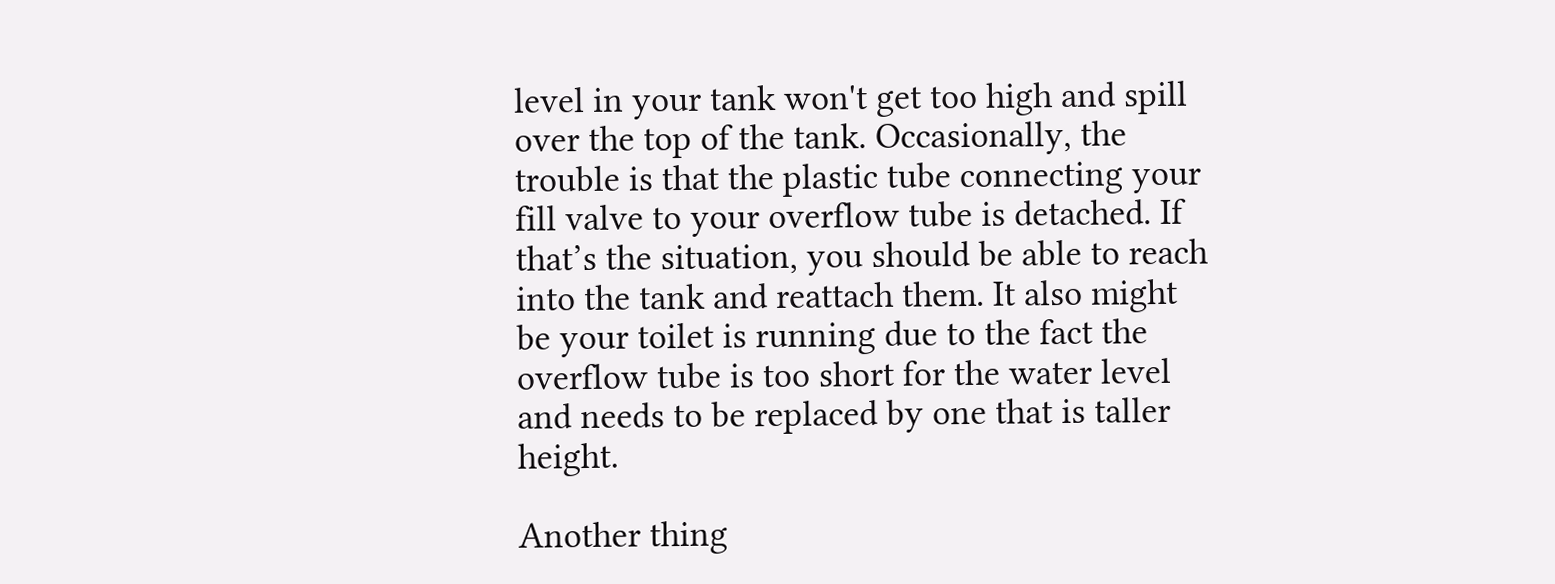level in your tank won't get too high and spill over the top of the tank. Occasionally, the trouble is that the plastic tube connecting your fill valve to your overflow tube is detached. If that’s the situation, you should be able to reach into the tank and reattach them. It also might be your toilet is running due to the fact the overflow tube is too short for the water level and needs to be replaced by one that is taller height.

Another thing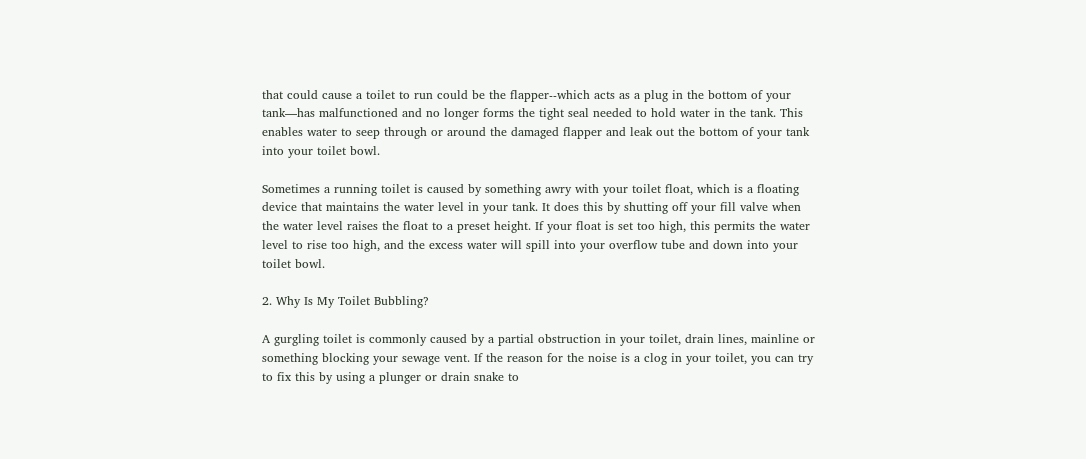that could cause a toilet to run could be the flapper--which acts as a plug in the bottom of your tank—has malfunctioned and no longer forms the tight seal needed to hold water in the tank. This enables water to seep through or around the damaged flapper and leak out the bottom of your tank into your toilet bowl.

Sometimes a running toilet is caused by something awry with your toilet float, which is a floating device that maintains the water level in your tank. It does this by shutting off your fill valve when the water level raises the float to a preset height. If your float is set too high, this permits the water level to rise too high, and the excess water will spill into your overflow tube and down into your toilet bowl.

2. Why Is My Toilet Bubbling?

A gurgling toilet is commonly caused by a partial obstruction in your toilet, drain lines, mainline or something blocking your sewage vent. If the reason for the noise is a clog in your toilet, you can try to fix this by using a plunger or drain snake to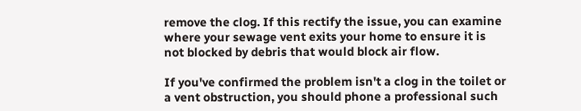remove the clog. If this rectify the issue, you can examine where your sewage vent exits your home to ensure it is not blocked by debris that would block air flow.

If you've confirmed the problem isn't a clog in the toilet or a vent obstruction, you should phone a professional such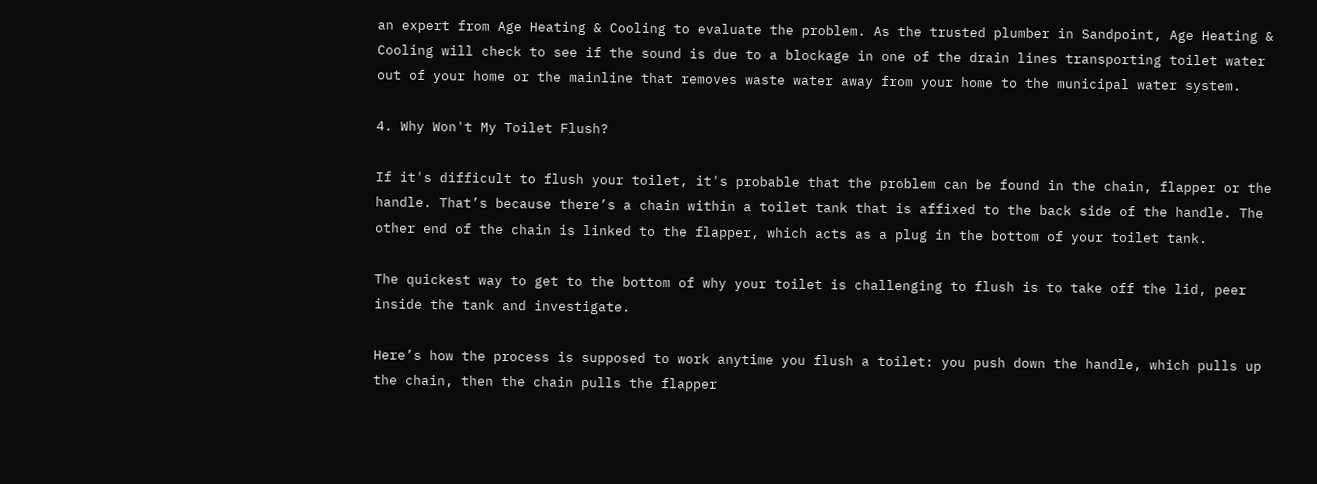an expert from Age Heating & Cooling to evaluate the problem. As the trusted plumber in Sandpoint, Age Heating & Cooling will check to see if the sound is due to a blockage in one of the drain lines transporting toilet water out of your home or the mainline that removes waste water away from your home to the municipal water system.

4. Why Won't My Toilet Flush?

If it's difficult to flush your toilet, it's probable that the problem can be found in the chain, flapper or the handle. That’s because there’s a chain within a toilet tank that is affixed to the back side of the handle. The other end of the chain is linked to the flapper, which acts as a plug in the bottom of your toilet tank.

The quickest way to get to the bottom of why your toilet is challenging to flush is to take off the lid, peer inside the tank and investigate.

Here’s how the process is supposed to work anytime you flush a toilet: you push down the handle, which pulls up the chain, then the chain pulls the flapper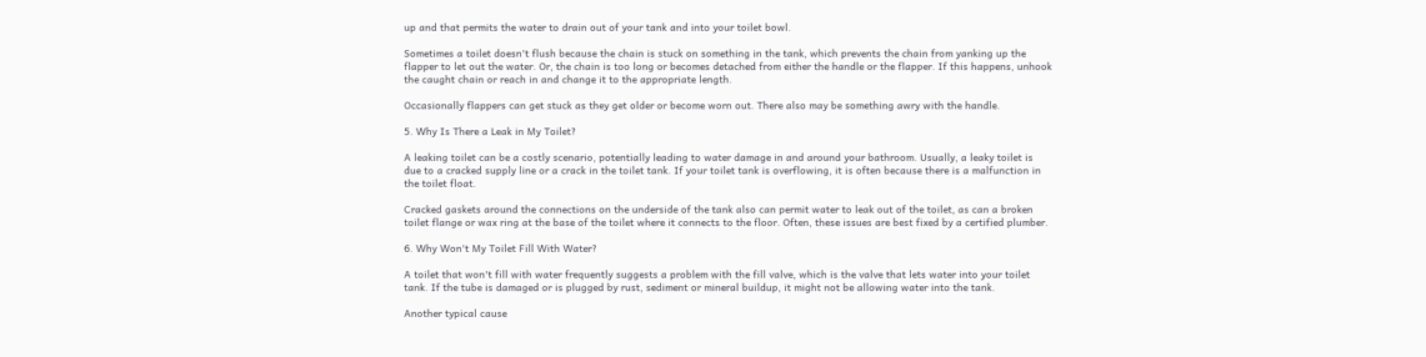up and that permits the water to drain out of your tank and into your toilet bowl.

Sometimes a toilet doesn't flush because the chain is stuck on something in the tank, which prevents the chain from yanking up the flapper to let out the water. Or, the chain is too long or becomes detached from either the handle or the flapper. If this happens, unhook the caught chain or reach in and change it to the appropriate length.

Occasionally flappers can get stuck as they get older or become worn out. There also may be something awry with the handle.

5. Why Is There a Leak in My Toilet?

A leaking toilet can be a costly scenario, potentially leading to water damage in and around your bathroom. Usually, a leaky toilet is due to a cracked supply line or a crack in the toilet tank. If your toilet tank is overflowing, it is often because there is a malfunction in the toilet float.

Cracked gaskets around the connections on the underside of the tank also can permit water to leak out of the toilet, as can a broken toilet flange or wax ring at the base of the toilet where it connects to the floor. Often, these issues are best fixed by a certified plumber.

6. Why Won't My Toilet Fill With Water?

A toilet that won't fill with water frequently suggests a problem with the fill valve, which is the valve that lets water into your toilet tank. If the tube is damaged or is plugged by rust, sediment or mineral buildup, it might not be allowing water into the tank.

Another typical cause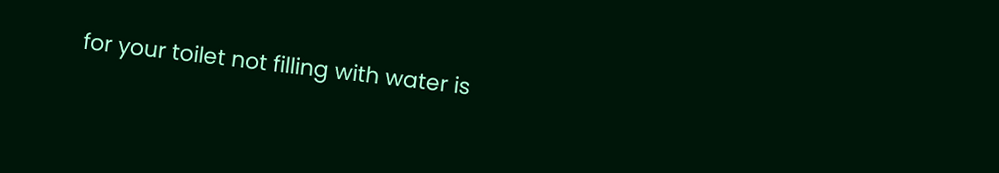for your toilet not filling with water is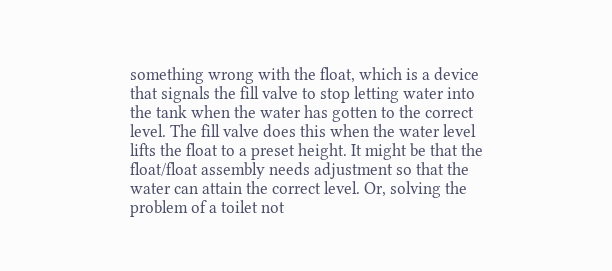something wrong with the float, which is a device that signals the fill valve to stop letting water into the tank when the water has gotten to the correct level. The fill valve does this when the water level lifts the float to a preset height. It might be that the float/float assembly needs adjustment so that the water can attain the correct level. Or, solving the problem of a toilet not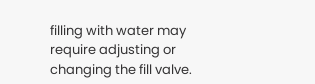filling with water may require adjusting or changing the fill valve.